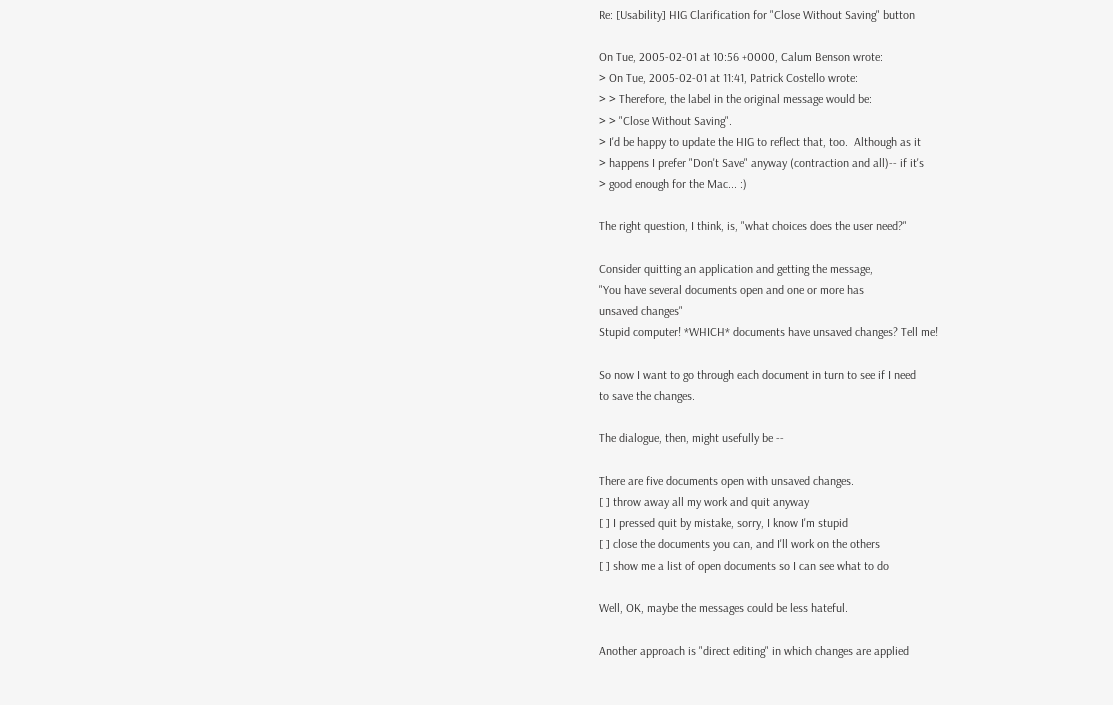Re: [Usability] HIG Clarification for "Close Without Saving" button

On Tue, 2005-02-01 at 10:56 +0000, Calum Benson wrote:
> On Tue, 2005-02-01 at 11:41, Patrick Costello wrote:
> > Therefore, the label in the original message would be:
> > "Close Without Saving".
> I'd be happy to update the HIG to reflect that, too.  Although as it
> happens I prefer "Don't Save" anyway (contraction and all)-- if it's
> good enough for the Mac... :)

The right question, I think, is, "what choices does the user need?"

Consider quitting an application and getting the message,
"You have several documents open and one or more has
unsaved changes"
Stupid computer! *WHICH* documents have unsaved changes? Tell me!

So now I want to go through each document in turn to see if I need
to save the changes.

The dialogue, then, might usefully be --

There are five documents open with unsaved changes.
[ ] throw away all my work and quit anyway
[ ] I pressed quit by mistake, sorry, I know I'm stupid
[ ] close the documents you can, and I'll work on the others
[ ] show me a list of open documents so I can see what to do

Well, OK, maybe the messages could be less hateful.

Another approach is "direct editing" in which changes are applied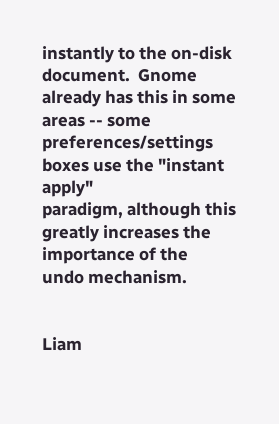instantly to the on-disk document.  Gnome already has this in some
areas -- some preferences/settings boxes use the "instant apply"
paradigm, although this greatly increases the importance of the
undo mechanism.


Liam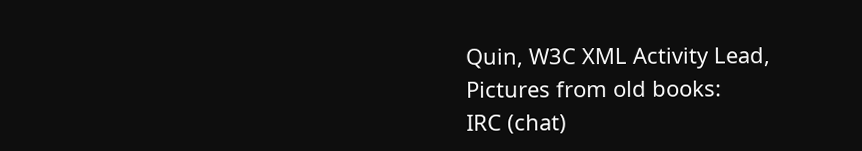Quin, W3C XML Activity Lead,
Pictures from old books:
IRC (chat)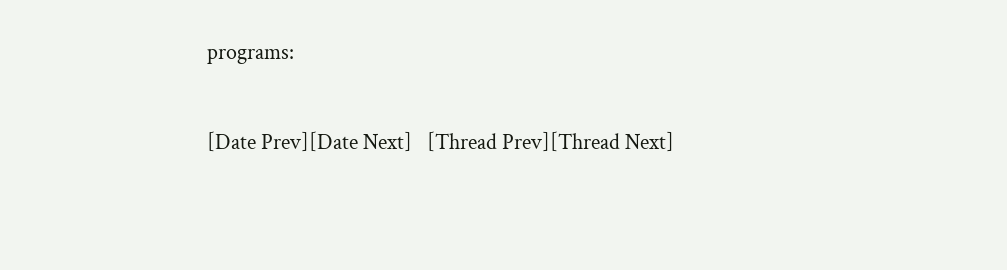programs:

[Date Prev][Date Next]   [Thread Prev][Thread Next]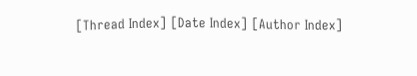[Thread Index] [Date Index] [Author Index]